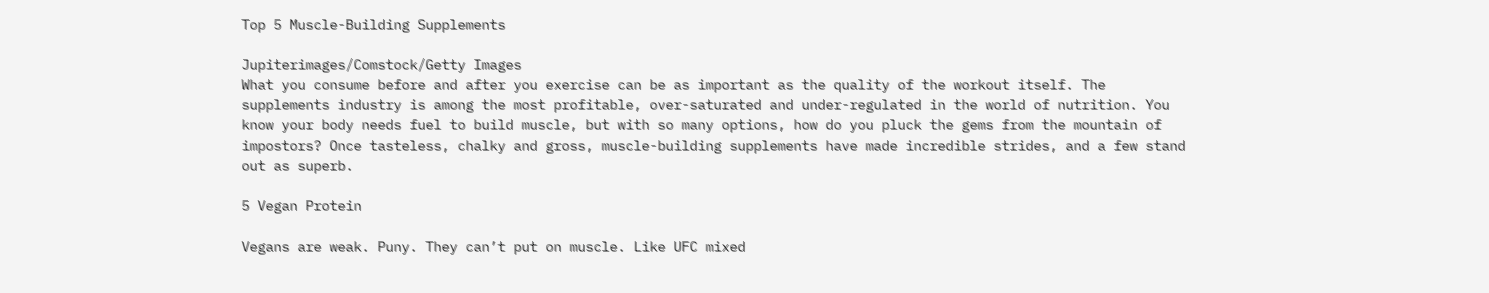Top 5 Muscle-Building Supplements

Jupiterimages/Comstock/Getty Images
What you consume before and after you exercise can be as important as the quality of the workout itself. The supplements industry is among the most profitable, over-saturated and under-regulated in the world of nutrition. You know your body needs fuel to build muscle, but with so many options, how do you pluck the gems from the mountain of impostors? Once tasteless, chalky and gross, muscle-building supplements have made incredible strides, and a few stand out as superb.

5 Vegan Protein

Vegans are weak. Puny. They can’t put on muscle. Like UFC mixed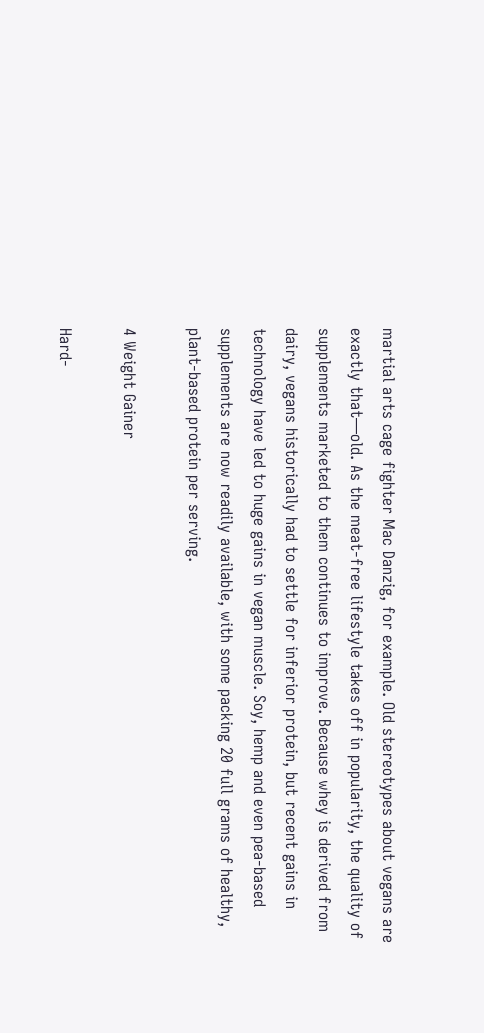martial arts cage fighter Mac Danzig, for example. Old stereotypes about vegans are exactly that—old. As the meat-free lifestyle takes off in popularity, the quality of supplements marketed to them continues to improve. Because whey is derived from dairy, vegans historically had to settle for inferior protein, but recent gains in technology have led to huge gains in vegan muscle. Soy, hemp and even pea-based supplements are now readily available, with some packing 20 full grams of healthy, plant-based protein per serving.

4 Weight Gainer

Hard-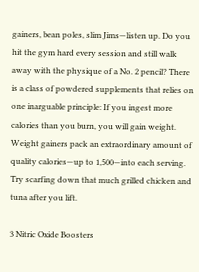gainers, bean poles, slim Jims—listen up. Do you hit the gym hard every session and still walk away with the physique of a No. 2 pencil? There is a class of powdered supplements that relies on one inarguable principle: If you ingest more calories than you burn, you will gain weight. Weight gainers pack an extraordinary amount of quality calories—up to 1,500—into each serving. Try scarfing down that much grilled chicken and tuna after you lift.

3 Nitric Oxide Boosters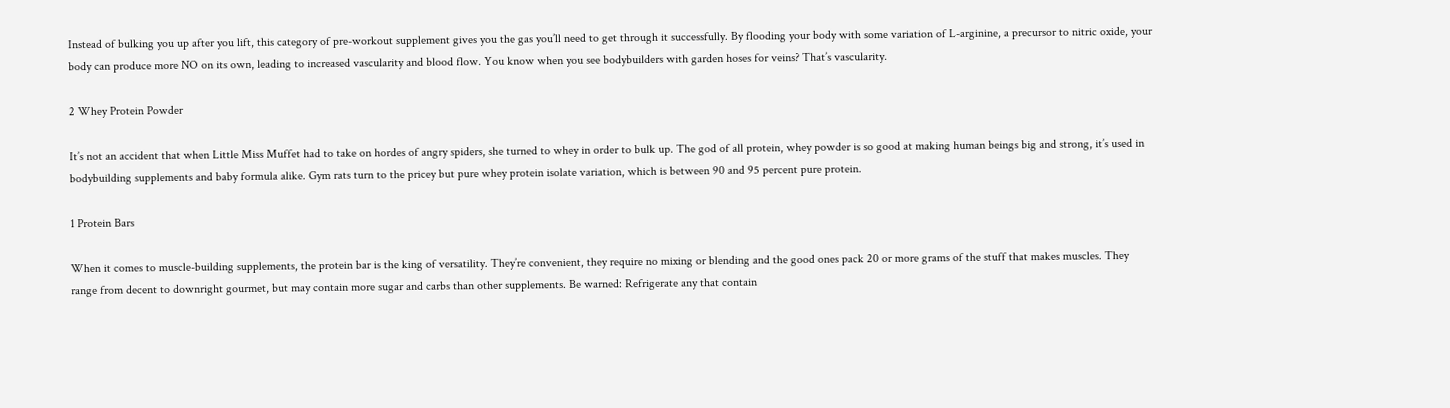Instead of bulking you up after you lift, this category of pre-workout supplement gives you the gas you’ll need to get through it successfully. By flooding your body with some variation of L-arginine, a precursor to nitric oxide, your body can produce more NO on its own, leading to increased vascularity and blood flow. You know when you see bodybuilders with garden hoses for veins? That’s vascularity.

2 Whey Protein Powder

It’s not an accident that when Little Miss Muffet had to take on hordes of angry spiders, she turned to whey in order to bulk up. The god of all protein, whey powder is so good at making human beings big and strong, it’s used in bodybuilding supplements and baby formula alike. Gym rats turn to the pricey but pure whey protein isolate variation, which is between 90 and 95 percent pure protein.

1 Protein Bars

When it comes to muscle-building supplements, the protein bar is the king of versatility. They’re convenient, they require no mixing or blending and the good ones pack 20 or more grams of the stuff that makes muscles. They range from decent to downright gourmet, but may contain more sugar and carbs than other supplements. Be warned: Refrigerate any that contain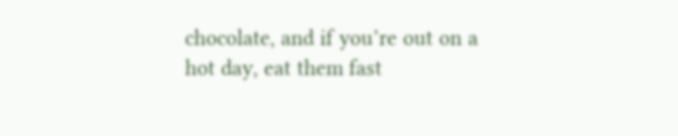chocolate, and if you’re out on a hot day, eat them fast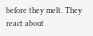before they melt. They react about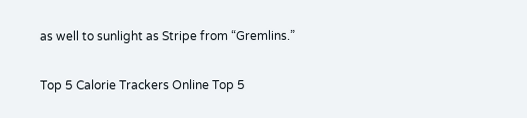as well to sunlight as Stripe from “Gremlins.”

Top 5 Calorie Trackers Online Top 5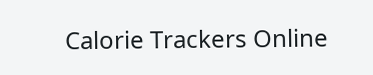Calorie Trackers Online